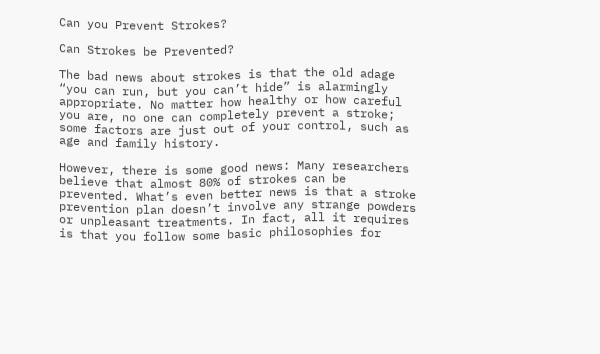Can you Prevent Strokes?

Can Strokes be Prevented?

The bad news about strokes is that the old adage “you can run, but you can’t hide” is alarmingly appropriate. No matter how healthy or how careful you are, no one can completely prevent a stroke; some factors are just out of your control, such as age and family history.

However, there is some good news: Many researchers believe that almost 80% of strokes can be prevented. What’s even better news is that a stroke prevention plan doesn’t involve any strange powders or unpleasant treatments. In fact, all it requires is that you follow some basic philosophies for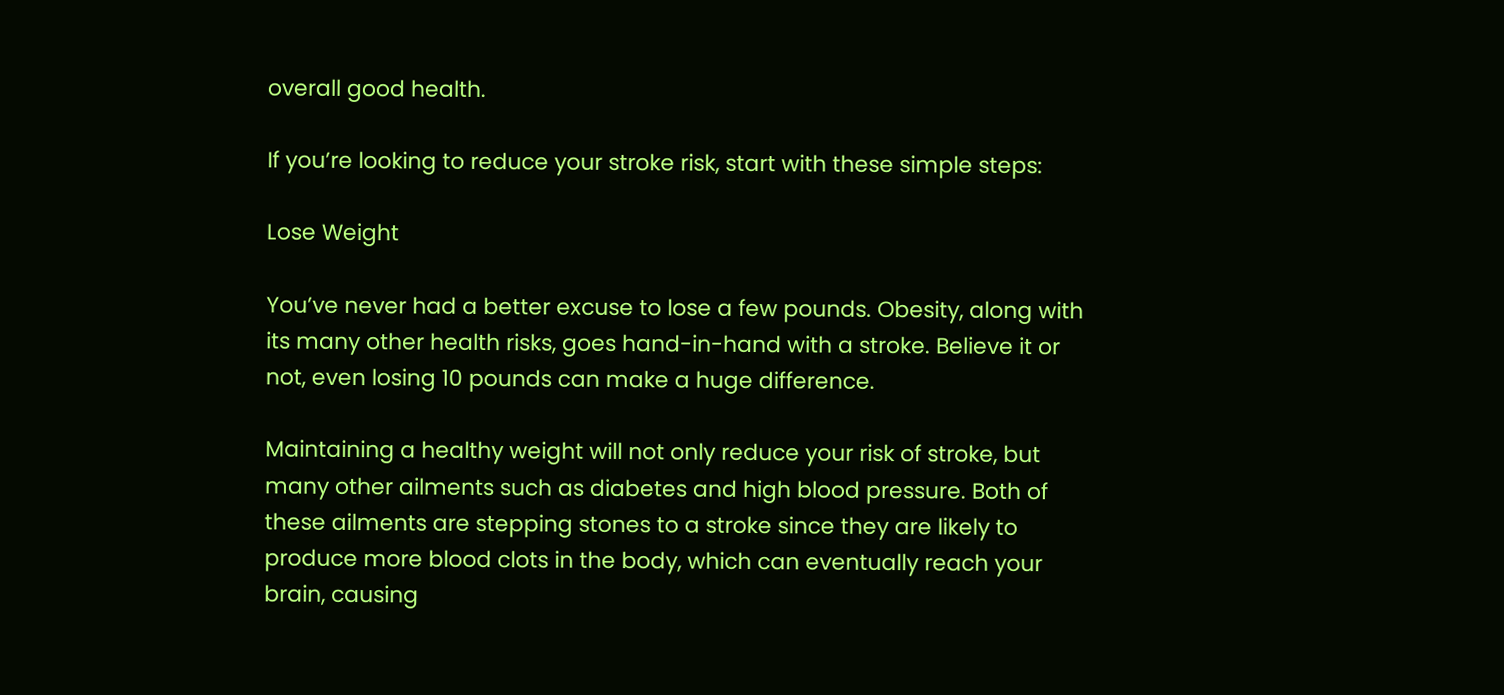overall good health.

If you’re looking to reduce your stroke risk, start with these simple steps:

Lose Weight

You’ve never had a better excuse to lose a few pounds. Obesity, along with its many other health risks, goes hand-in-hand with a stroke. Believe it or not, even losing 10 pounds can make a huge difference.

Maintaining a healthy weight will not only reduce your risk of stroke, but many other ailments such as diabetes and high blood pressure. Both of these ailments are stepping stones to a stroke since they are likely to produce more blood clots in the body, which can eventually reach your brain, causing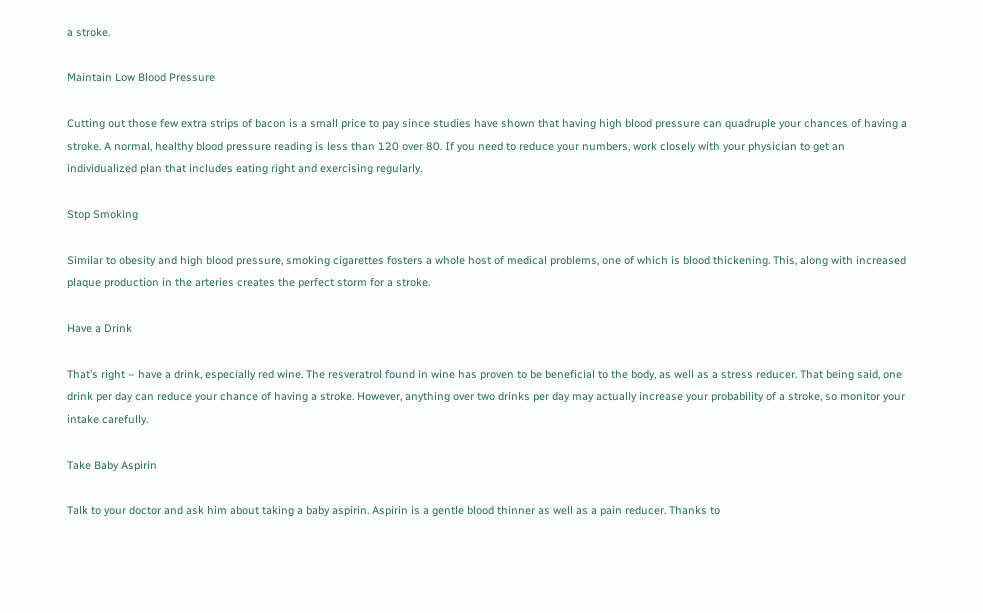a stroke.

Maintain Low Blood Pressure

Cutting out those few extra strips of bacon is a small price to pay since studies have shown that having high blood pressure can quadruple your chances of having a stroke. A normal, healthy blood pressure reading is less than 120 over 80. If you need to reduce your numbers, work closely with your physician to get an individualized plan that includes eating right and exercising regularly.

Stop Smoking

Similar to obesity and high blood pressure, smoking cigarettes fosters a whole host of medical problems, one of which is blood thickening. This, along with increased plaque production in the arteries creates the perfect storm for a stroke.

Have a Drink

That’s right – have a drink, especially red wine. The resveratrol found in wine has proven to be beneficial to the body, as well as a stress reducer. That being said, one drink per day can reduce your chance of having a stroke. However, anything over two drinks per day may actually increase your probability of a stroke, so monitor your intake carefully.

Take Baby Aspirin

Talk to your doctor and ask him about taking a baby aspirin. Aspirin is a gentle blood thinner as well as a pain reducer. Thanks to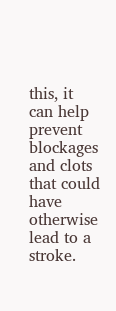this, it can help prevent blockages and clots that could have otherwise lead to a stroke.